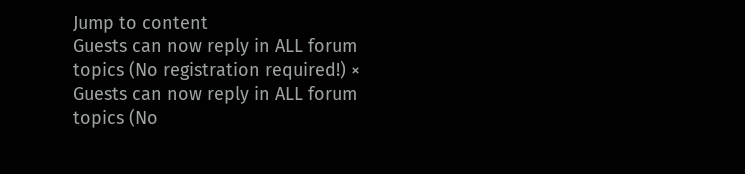Jump to content
Guests can now reply in ALL forum topics (No registration required!) ×
Guests can now reply in ALL forum topics (No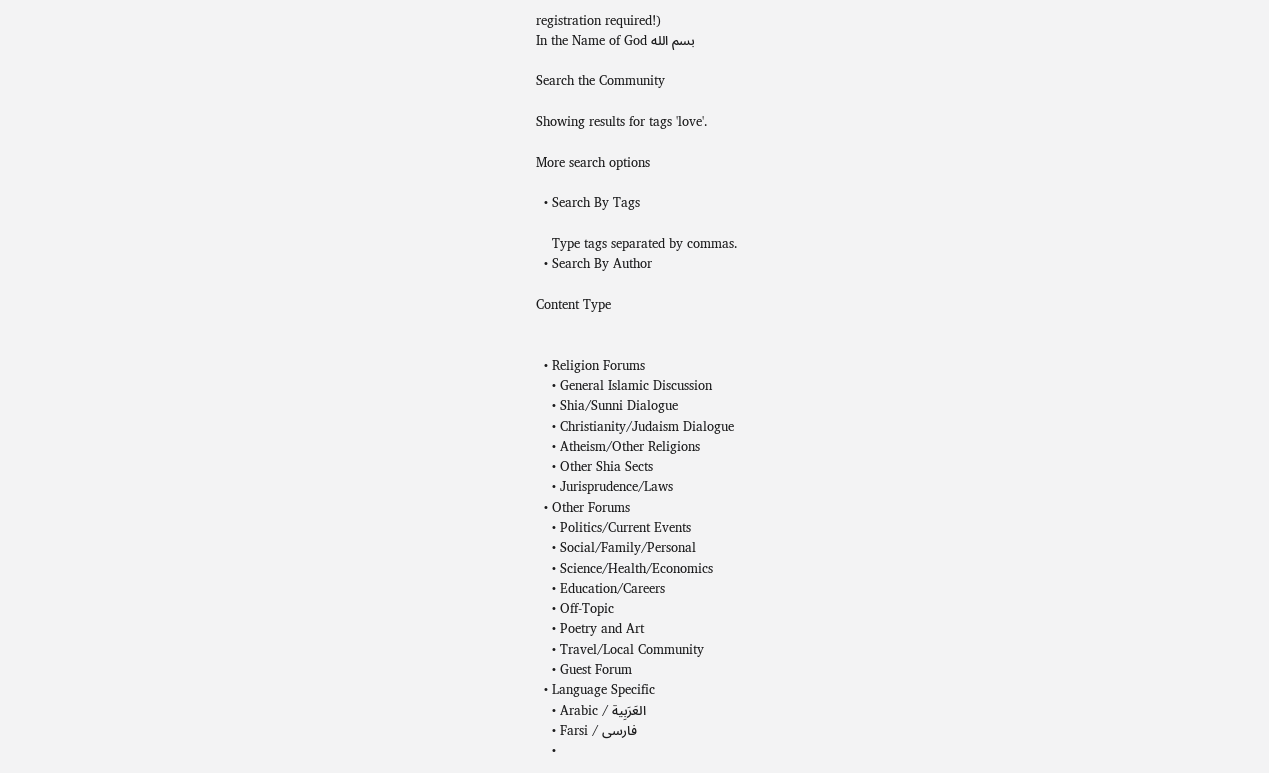registration required!)
In the Name of God بسم الله

Search the Community

Showing results for tags 'love'.

More search options

  • Search By Tags

    Type tags separated by commas.
  • Search By Author

Content Type


  • Religion Forums
    • General Islamic Discussion
    • Shia/Sunni Dialogue
    • Christianity/Judaism Dialogue
    • Atheism/Other Religions
    • Other Shia Sects
    • Jurisprudence/Laws
  • Other Forums
    • Politics/Current Events
    • Social/Family/Personal
    • Science/Health/Economics
    • Education/Careers
    • Off-Topic
    • Poetry and Art
    • Travel/Local Community
    • Guest Forum
  • Language Specific
    • Arabic / العَرَبِية
    • Farsi / فارسی
    •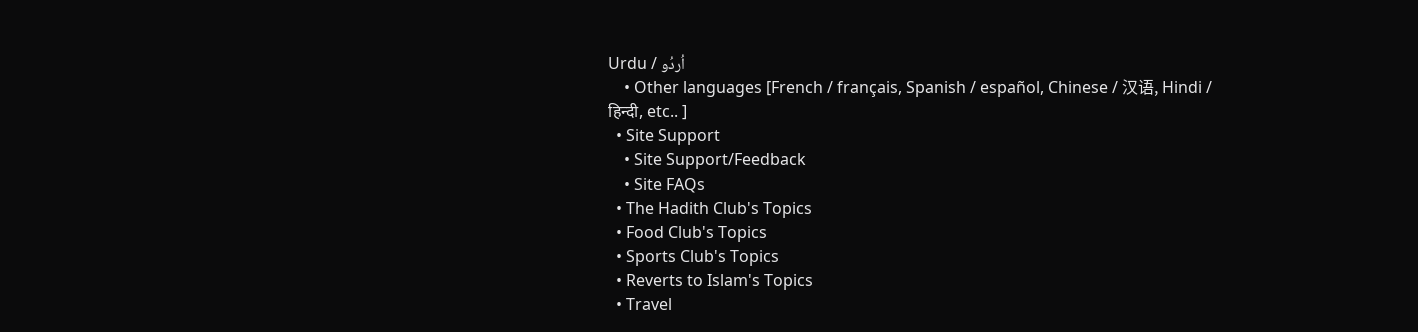Urdu / اُردُو
    • Other languages [French / français, Spanish / español, Chinese / 汉语, Hindi / हिन्दी, etc.. ]
  • Site Support
    • Site Support/Feedback
    • Site FAQs
  • The Hadith Club's Topics
  • Food Club's Topics
  • Sports Club's Topics
  • Reverts to Islam's Topics
  • Travel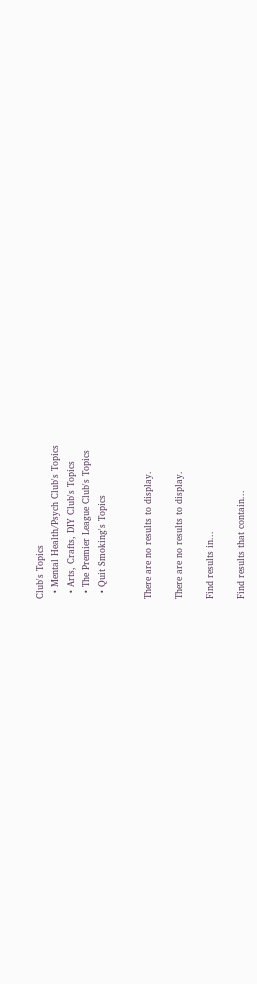Club's Topics
  • Mental Health/Psych Club's Topics
  • Arts, Crafts, DIY Club's Topics
  • The Premier League Club's Topics
  • Quit Smoking's Topics


There are no results to display.

There are no results to display.

Find results in...

Find results that contain...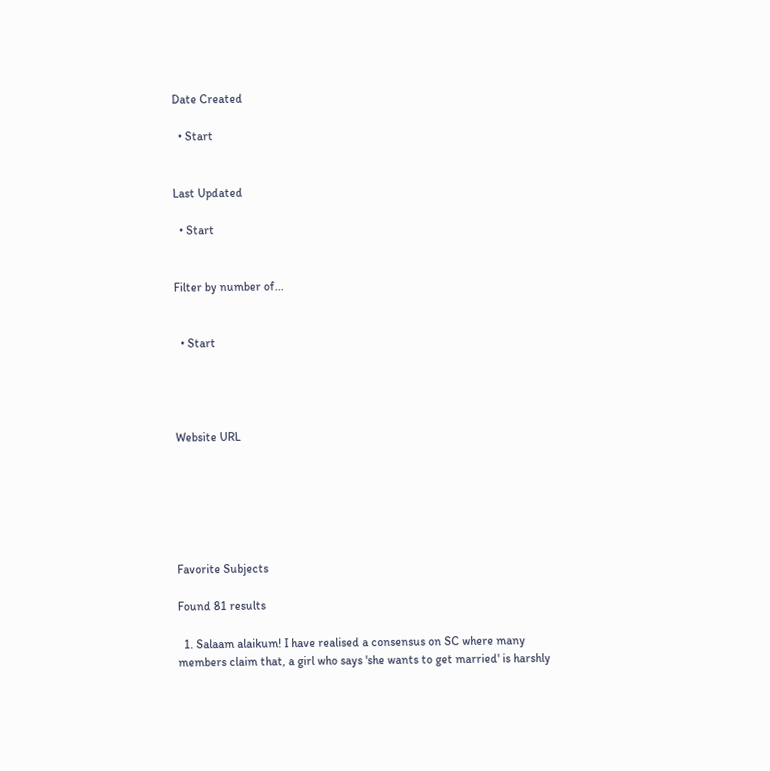Date Created

  • Start


Last Updated

  • Start


Filter by number of...


  • Start




Website URL






Favorite Subjects

Found 81 results

  1. Salaam alaikum! I have realised a consensus on SC where many members claim that, a girl who says 'she wants to get married' is harshly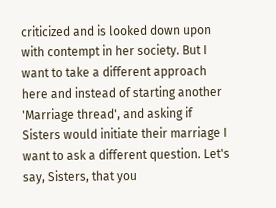criticized and is looked down upon with contempt in her society. But I want to take a different approach here and instead of starting another 'Marriage thread', and asking if Sisters would initiate their marriage I want to ask a different question. Let's say, Sisters, that you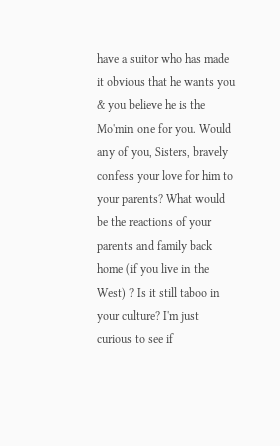have a suitor who has made it obvious that he wants you & you believe he is the Mo'min one for you. Would any of you, Sisters, bravely confess your love for him to your parents? What would be the reactions of your parents and family back home (if you live in the West) ? Is it still taboo in your culture? I'm just curious to see if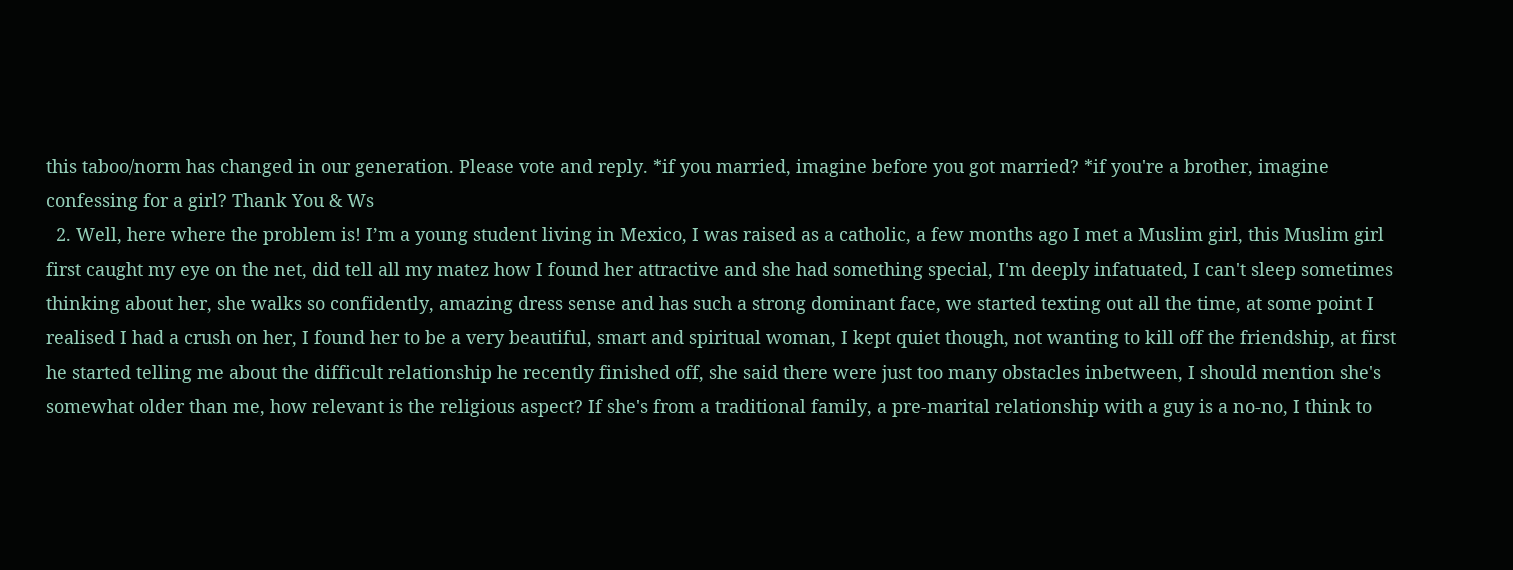this taboo/norm has changed in our generation. Please vote and reply. *if you married, imagine before you got married? *if you're a brother, imagine confessing for a girl? Thank You & Ws
  2. Well, here where the problem is! I’m a young student living in Mexico, I was raised as a catholic, a few months ago I met a Muslim girl, this Muslim girl first caught my eye on the net, did tell all my matez how I found her attractive and she had something special, I'm deeply infatuated, I can't sleep sometimes thinking about her, she walks so confidently, amazing dress sense and has such a strong dominant face, we started texting out all the time, at some point I realised I had a crush on her, I found her to be a very beautiful, smart and spiritual woman, I kept quiet though, not wanting to kill off the friendship, at first he started telling me about the difficult relationship he recently finished off, she said there were just too many obstacles inbetween, I should mention she's somewhat older than me, how relevant is the religious aspect? If she's from a traditional family, a pre-marital relationship with a guy is a no-no, I think to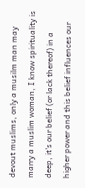devout muslims, only a musilm man may marry a muslim woman, I know spirituality is deep, it's our belief (or lack thereof) in a higher power and this belief influences our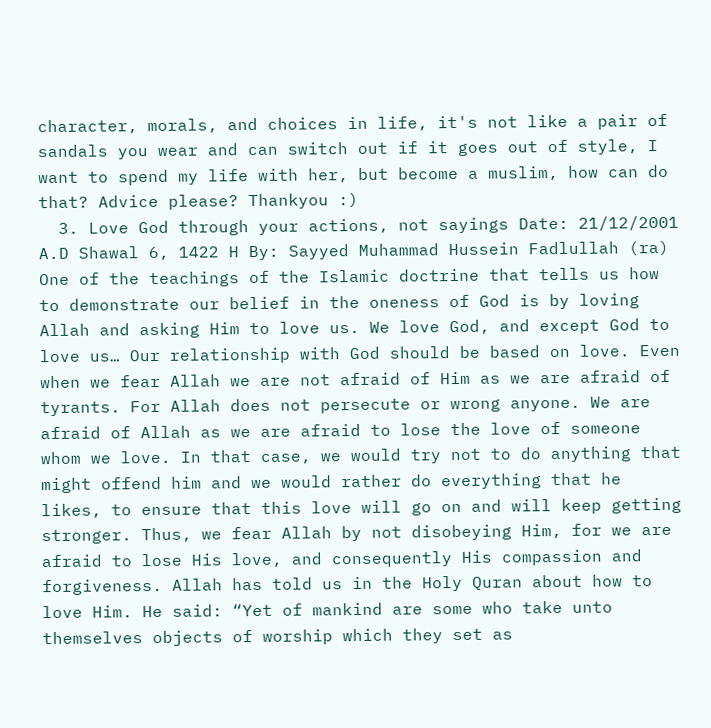character, morals, and choices in life, it's not like a pair of sandals you wear and can switch out if it goes out of style, I want to spend my life with her, but become a muslim, how can do that? Advice please? Thankyou :)
  3. Love God through your actions, not sayings Date: 21/12/2001 A.D Shawal 6, 1422 H By: Sayyed Muhammad Hussein Fadlullah (ra) One of the teachings of the Islamic doctrine that tells us how to demonstrate our belief in the oneness of God is by loving Allah and asking Him to love us. We love God, and except God to love us… Our relationship with God should be based on love. Even when we fear Allah we are not afraid of Him as we are afraid of tyrants. For Allah does not persecute or wrong anyone. We are afraid of Allah as we are afraid to lose the love of someone whom we love. In that case, we would try not to do anything that might offend him and we would rather do everything that he likes, to ensure that this love will go on and will keep getting stronger. Thus, we fear Allah by not disobeying Him, for we are afraid to lose His love, and consequently His compassion and forgiveness. Allah has told us in the Holy Quran about how to love Him. He said: “Yet of mankind are some who take unto themselves objects of worship which they set as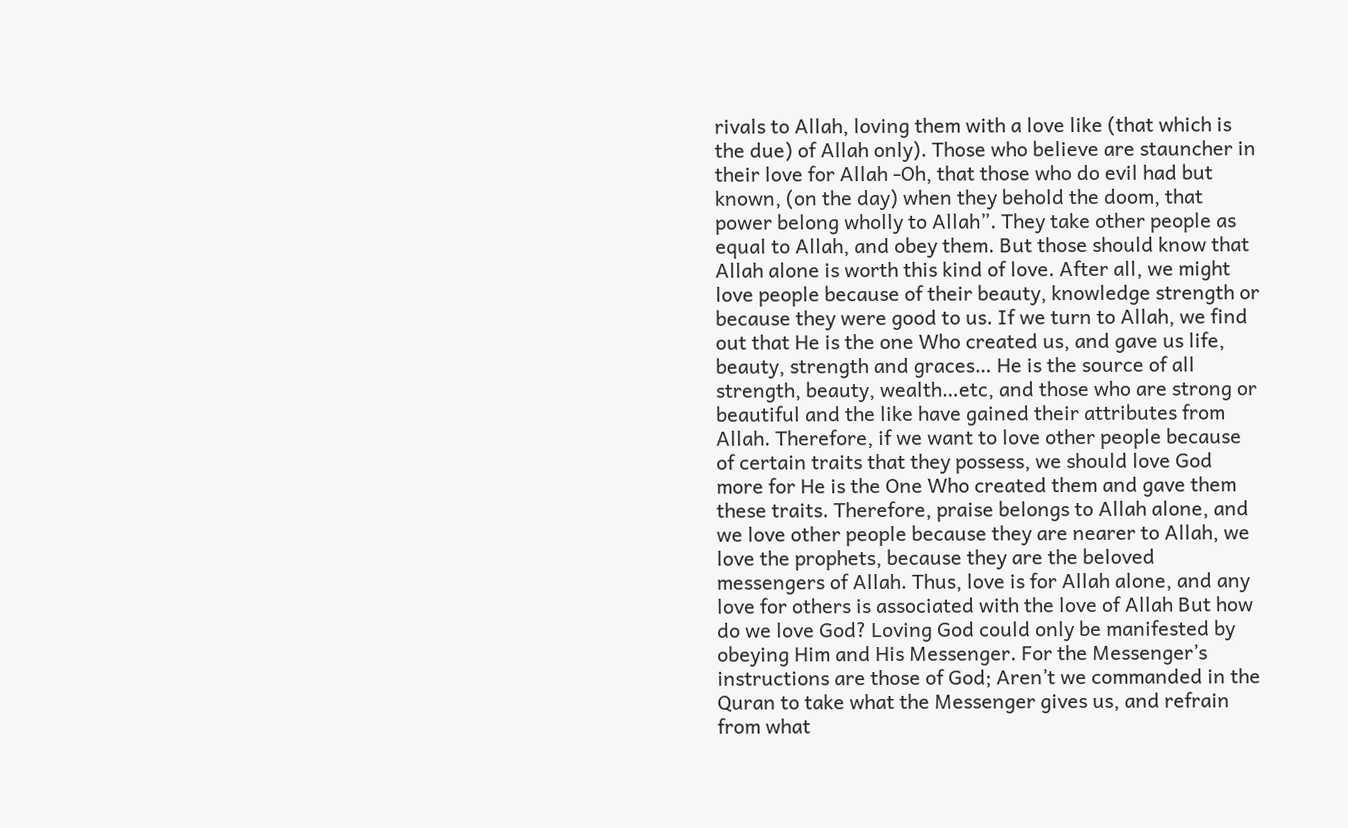rivals to Allah, loving them with a love like (that which is the due) of Allah only). Those who believe are stauncher in their love for Allah -Oh, that those who do evil had but known, (on the day) when they behold the doom, that power belong wholly to Allah”. They take other people as equal to Allah, and obey them. But those should know that Allah alone is worth this kind of love. After all, we might love people because of their beauty, knowledge strength or because they were good to us. If we turn to Allah, we find out that He is the one Who created us, and gave us life, beauty, strength and graces… He is the source of all strength, beauty, wealth…etc, and those who are strong or beautiful and the like have gained their attributes from Allah. Therefore, if we want to love other people because of certain traits that they possess, we should love God more for He is the One Who created them and gave them these traits. Therefore, praise belongs to Allah alone, and we love other people because they are nearer to Allah, we love the prophets, because they are the beloved messengers of Allah. Thus, love is for Allah alone, and any love for others is associated with the love of Allah But how do we love God? Loving God could only be manifested by obeying Him and His Messenger. For the Messenger’s instructions are those of God; Aren’t we commanded in the Quran to take what the Messenger gives us, and refrain from what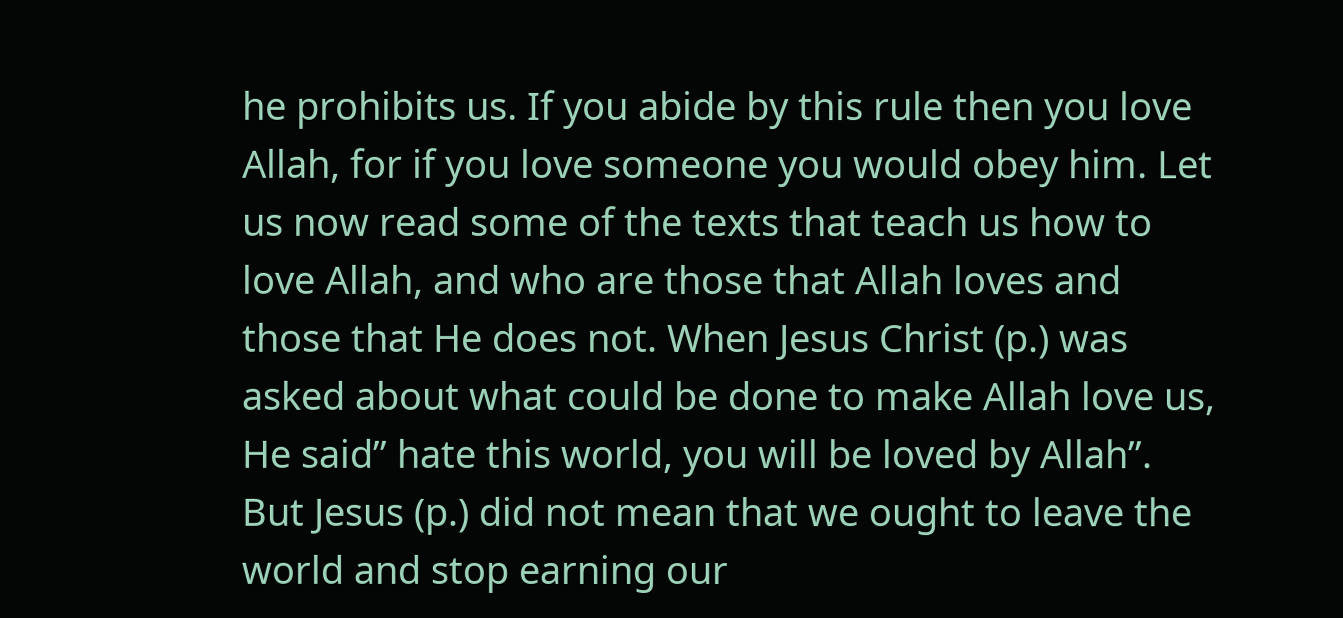he prohibits us. If you abide by this rule then you love Allah, for if you love someone you would obey him. Let us now read some of the texts that teach us how to love Allah, and who are those that Allah loves and those that He does not. When Jesus Christ (p.) was asked about what could be done to make Allah love us, He said” hate this world, you will be loved by Allah”. But Jesus (p.) did not mean that we ought to leave the world and stop earning our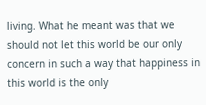living. What he meant was that we should not let this world be our only concern in such a way that happiness in this world is the only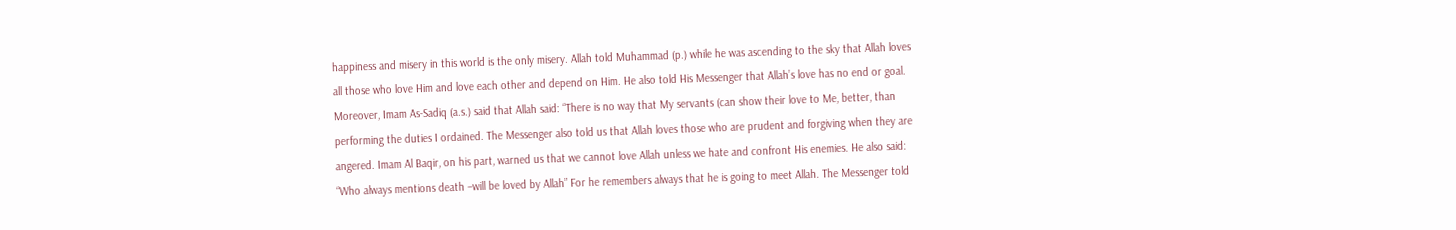happiness and misery in this world is the only misery. Allah told Muhammad (p.) while he was ascending to the sky that Allah loves all those who love Him and love each other and depend on Him. He also told His Messenger that Allah’s love has no end or goal. Moreover, Imam As-Sadiq (a.s.) said that Allah said: “There is no way that My servants (can show their love to Me, better, than performing the duties I ordained. The Messenger also told us that Allah loves those who are prudent and forgiving when they are angered. Imam Al Baqir, on his part, warned us that we cannot love Allah unless we hate and confront His enemies. He also said: “Who always mentions death –will be loved by Allah” For he remembers always that he is going to meet Allah. The Messenger told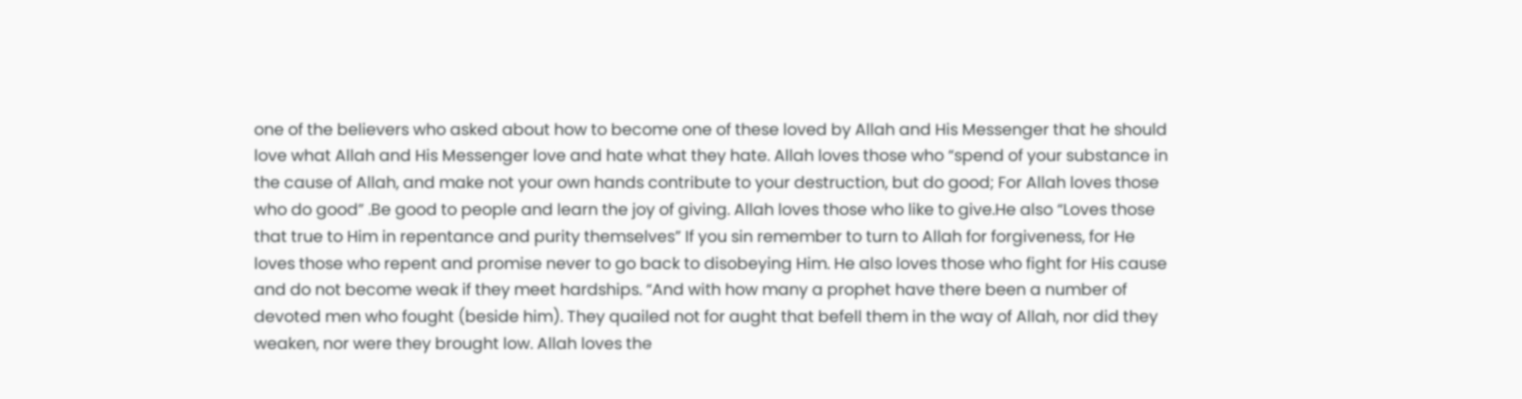one of the believers who asked about how to become one of these loved by Allah and His Messenger that he should love what Allah and His Messenger love and hate what they hate. Allah loves those who “spend of your substance in the cause of Allah, and make not your own hands contribute to your destruction, but do good; For Allah loves those who do good” .Be good to people and learn the joy of giving. Allah loves those who like to give.He also “Loves those that true to Him in repentance and purity themselves” If you sin remember to turn to Allah for forgiveness, for He loves those who repent and promise never to go back to disobeying Him. He also loves those who fight for His cause and do not become weak if they meet hardships. “And with how many a prophet have there been a number of devoted men who fought (beside him). They quailed not for aught that befell them in the way of Allah, nor did they weaken, nor were they brought low. Allah loves the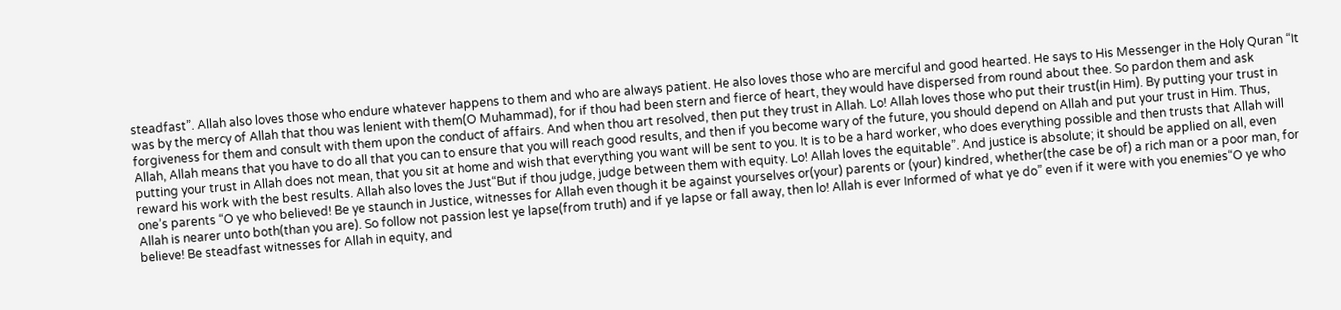steadfast”. Allah also loves those who endure whatever happens to them and who are always patient. He also loves those who are merciful and good hearted. He says to His Messenger in the Holy Quran “It was by the mercy of Allah that thou was lenient with them(O Muhammad), for if thou had been stern and fierce of heart, they would have dispersed from round about thee. So pardon them and ask forgiveness for them and consult with them upon the conduct of affairs. And when thou art resolved, then put they trust in Allah. Lo! Allah loves those who put their trust(in Him). By putting your trust in Allah, Allah means that you have to do all that you can to ensure that you will reach good results, and then if you become wary of the future, you should depend on Allah and put your trust in Him. Thus, putting your trust in Allah does not mean, that you sit at home and wish that everything you want will be sent to you. It is to be a hard worker, who does everything possible and then trusts that Allah will reward his work with the best results. Allah also loves the Just“But if thou judge, judge between them with equity. Lo! Allah loves the equitable”. And justice is absolute; it should be applied on all, even one’s parents “O ye who believed! Be ye staunch in Justice, witnesses for Allah even though it be against yourselves or(your) parents or (your) kindred, whether(the case be of) a rich man or a poor man, for Allah is nearer unto both(than you are). So follow not passion lest ye lapse(from truth) and if ye lapse or fall away, then lo! Allah is ever Informed of what ye do” even if it were with you enemies“O ye who believe! Be steadfast witnesses for Allah in equity, and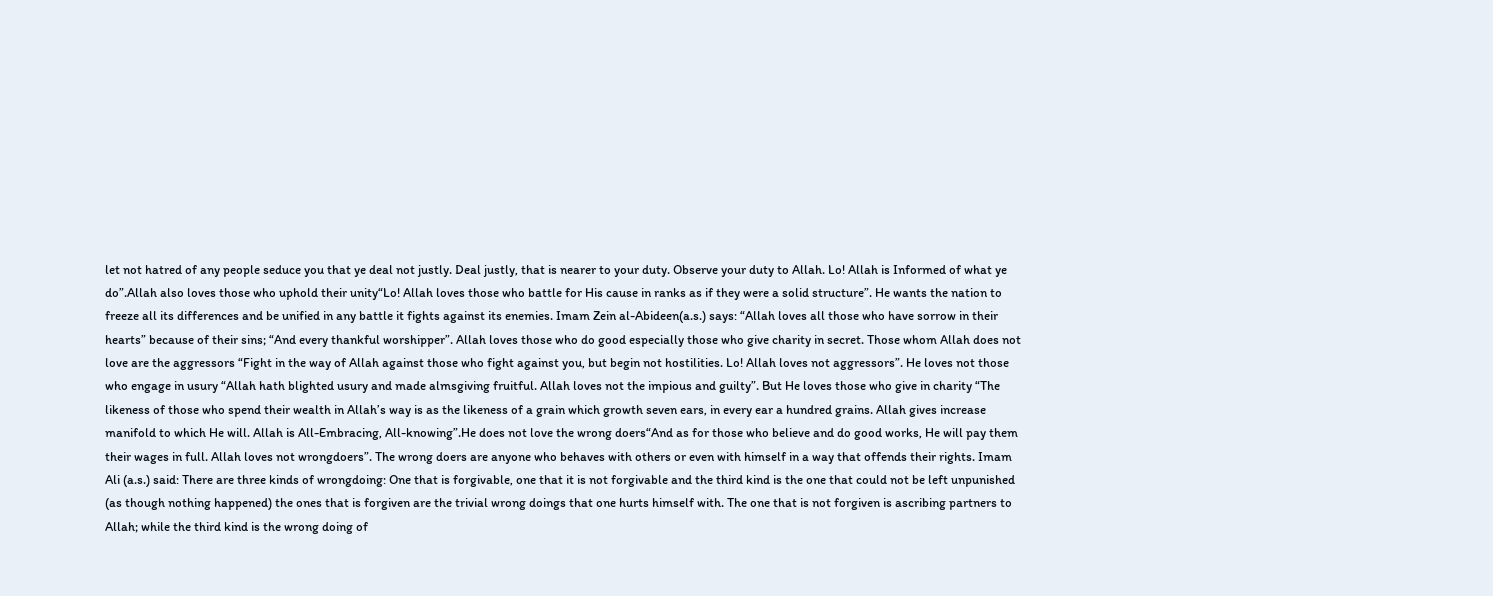let not hatred of any people seduce you that ye deal not justly. Deal justly, that is nearer to your duty. Observe your duty to Allah. Lo! Allah is Informed of what ye do”.Allah also loves those who uphold their unity“Lo! Allah loves those who battle for His cause in ranks as if they were a solid structure”. He wants the nation to freeze all its differences and be unified in any battle it fights against its enemies. Imam Zein al-Abideen(a.s.) says: “Allah loves all those who have sorrow in their hearts” because of their sins; “And every thankful worshipper”. Allah loves those who do good especially those who give charity in secret. Those whom Allah does not love are the aggressors “Fight in the way of Allah against those who fight against you, but begin not hostilities. Lo! Allah loves not aggressors”. He loves not those who engage in usury “Allah hath blighted usury and made almsgiving fruitful. Allah loves not the impious and guilty”. But He loves those who give in charity “The likeness of those who spend their wealth in Allah’s way is as the likeness of a grain which growth seven ears, in every ear a hundred grains. Allah gives increase manifold to which He will. Allah is All-Embracing, All-knowing”.He does not love the wrong doers“And as for those who believe and do good works, He will pay them their wages in full. Allah loves not wrongdoers”. The wrong doers are anyone who behaves with others or even with himself in a way that offends their rights. Imam Ali (a.s.) said: There are three kinds of wrongdoing: One that is forgivable, one that it is not forgivable and the third kind is the one that could not be left unpunished (as though nothing happened) the ones that is forgiven are the trivial wrong doings that one hurts himself with. The one that is not forgiven is ascribing partners to Allah; while the third kind is the wrong doing of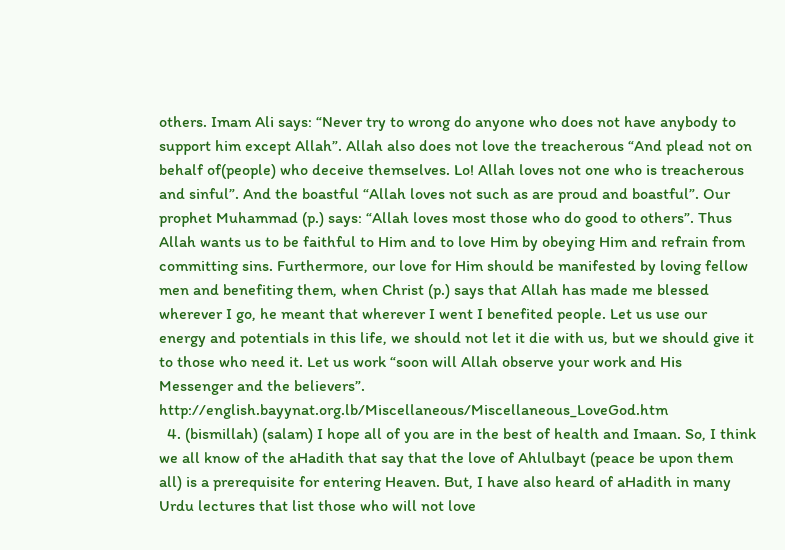others. Imam Ali says: “Never try to wrong do anyone who does not have anybody to support him except Allah”. Allah also does not love the treacherous “And plead not on behalf of(people) who deceive themselves. Lo! Allah loves not one who is treacherous and sinful”. And the boastful “Allah loves not such as are proud and boastful”. Our prophet Muhammad (p.) says: “Allah loves most those who do good to others”. Thus Allah wants us to be faithful to Him and to love Him by obeying Him and refrain from committing sins. Furthermore, our love for Him should be manifested by loving fellow men and benefiting them, when Christ (p.) says that Allah has made me blessed wherever I go, he meant that wherever I went I benefited people. Let us use our energy and potentials in this life, we should not let it die with us, but we should give it to those who need it. Let us work “soon will Allah observe your work and His Messenger and the believers”. http://english.bayynat.org.lb/Miscellaneous/Miscellaneous_LoveGod.htm
  4. (bismillah) (salam) I hope all of you are in the best of health and Imaan. So, I think we all know of the aHadith that say that the love of Ahlulbayt (peace be upon them all) is a prerequisite for entering Heaven. But, I have also heard of aHadith in many Urdu lectures that list those who will not love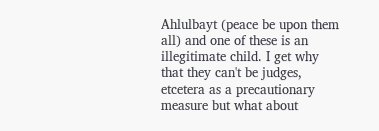Ahlulbayt (peace be upon them all) and one of these is an illegitimate child. I get why that they can't be judges, etcetera as a precautionary measure but what about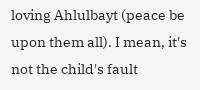loving Ahlulbayt (peace be upon them all). I mean, it's not the child's fault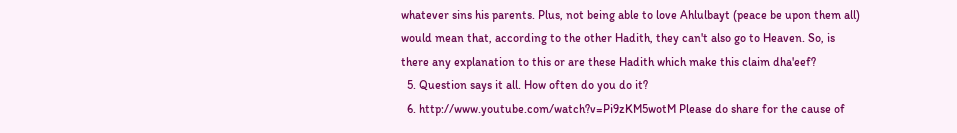whatever sins his parents. Plus, not being able to love Ahlulbayt (peace be upon them all) would mean that, according to the other Hadith, they can't also go to Heaven. So, is there any explanation to this or are these Hadith which make this claim dha'eef?
  5. Question says it all. How often do you do it?
  6. http://www.youtube.com/watch?v=Pi9zKM5wotM Please do share for the cause of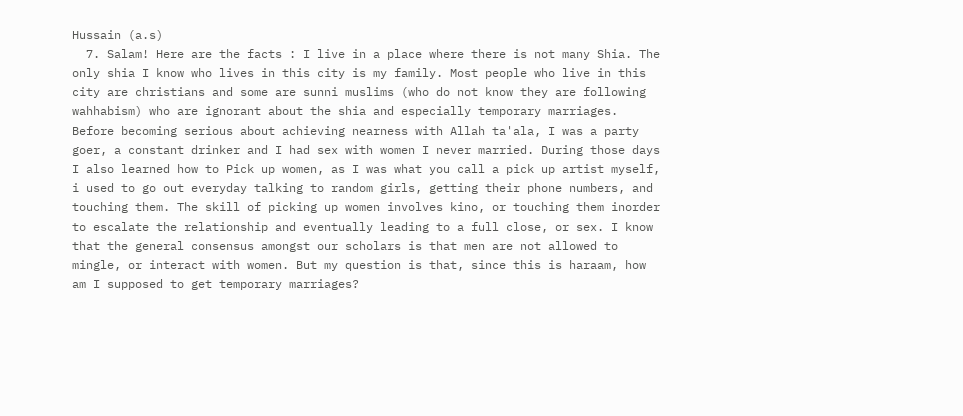Hussain (a.s)
  7. Salam! Here are the facts : I live in a place where there is not many Shia. The only shia I know who lives in this city is my family. Most people who live in this city are christians and some are sunni muslims (who do not know they are following wahhabism) who are ignorant about the shia and especially temporary marriages. Before becoming serious about achieving nearness with Allah ta'ala, I was a party goer, a constant drinker and I had sex with women I never married. During those days I also learned how to Pick up women, as I was what you call a pick up artist myself, i used to go out everyday talking to random girls, getting their phone numbers, and touching them. The skill of picking up women involves kino, or touching them inorder to escalate the relationship and eventually leading to a full close, or sex. I know that the general consensus amongst our scholars is that men are not allowed to mingle, or interact with women. But my question is that, since this is haraam, how am I supposed to get temporary marriages?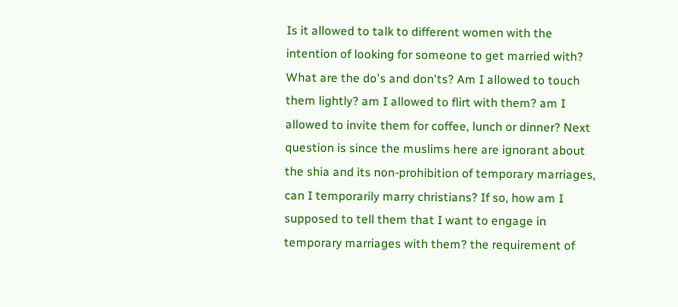Is it allowed to talk to different women with the intention of looking for someone to get married with? What are the do's and don'ts? Am I allowed to touch them lightly? am I allowed to flirt with them? am I allowed to invite them for coffee, lunch or dinner? Next question is since the muslims here are ignorant about the shia and its non-prohibition of temporary marriages, can I temporarily marry christians? If so, how am I supposed to tell them that I want to engage in temporary marriages with them? the requirement of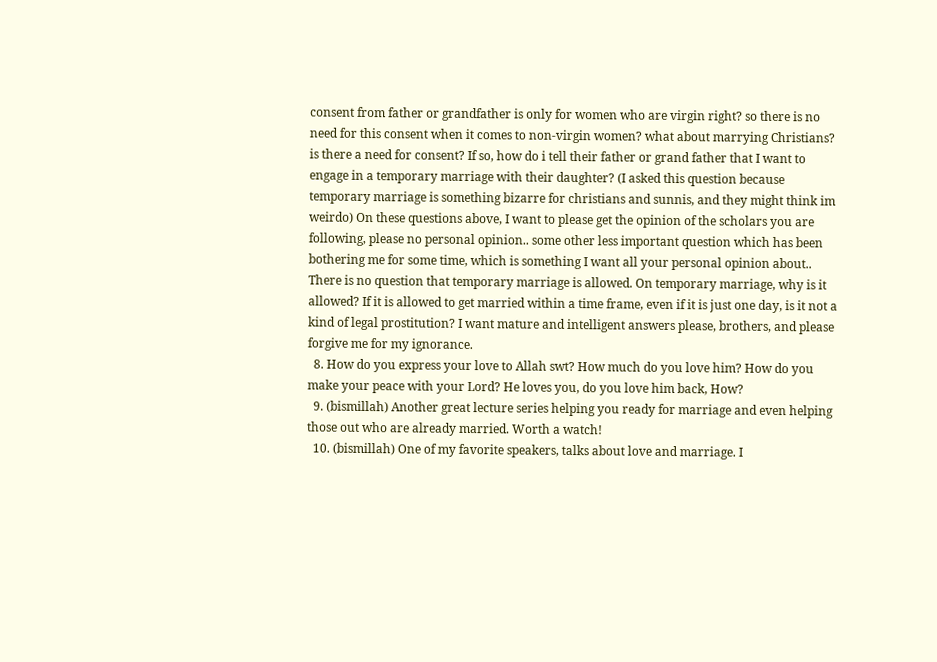consent from father or grandfather is only for women who are virgin right? so there is no need for this consent when it comes to non-virgin women? what about marrying Christians? is there a need for consent? If so, how do i tell their father or grand father that I want to engage in a temporary marriage with their daughter? (I asked this question because temporary marriage is something bizarre for christians and sunnis, and they might think im weirdo) On these questions above, I want to please get the opinion of the scholars you are following, please no personal opinion.. some other less important question which has been bothering me for some time, which is something I want all your personal opinion about.. There is no question that temporary marriage is allowed. On temporary marriage, why is it allowed? If it is allowed to get married within a time frame, even if it is just one day, is it not a kind of legal prostitution? I want mature and intelligent answers please, brothers, and please forgive me for my ignorance.
  8. How do you express your love to Allah swt? How much do you love him? How do you make your peace with your Lord? He loves you, do you love him back, How?
  9. (bismillah) Another great lecture series helping you ready for marriage and even helping those out who are already married. Worth a watch!
  10. (bismillah) One of my favorite speakers, talks about love and marriage. I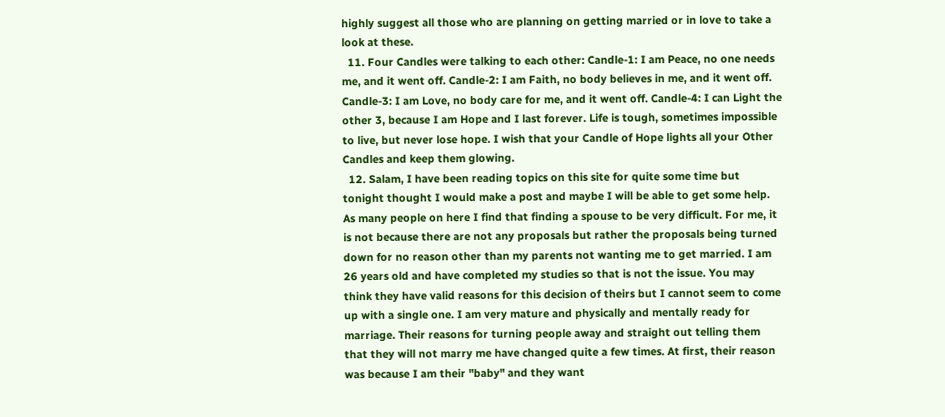highly suggest all those who are planning on getting married or in love to take a look at these.
  11. Four Candles were talking to each other: Candle-1: I am Peace, no one needs me, and it went off. Candle-2: I am Faith, no body believes in me, and it went off. Candle-3: I am Love, no body care for me, and it went off. Candle-4: I can Light the other 3, because I am Hope and I last forever. Life is tough, sometimes impossible to live, but never lose hope. I wish that your Candle of Hope lights all your Other Candles and keep them glowing.
  12. Salam, I have been reading topics on this site for quite some time but tonight thought I would make a post and maybe I will be able to get some help. As many people on here I find that finding a spouse to be very difficult. For me, it is not because there are not any proposals but rather the proposals being turned down for no reason other than my parents not wanting me to get married. I am 26 years old and have completed my studies so that is not the issue. You may think they have valid reasons for this decision of theirs but I cannot seem to come up with a single one. I am very mature and physically and mentally ready for marriage. Their reasons for turning people away and straight out telling them that they will not marry me have changed quite a few times. At first, their reason was because I am their "baby" and they want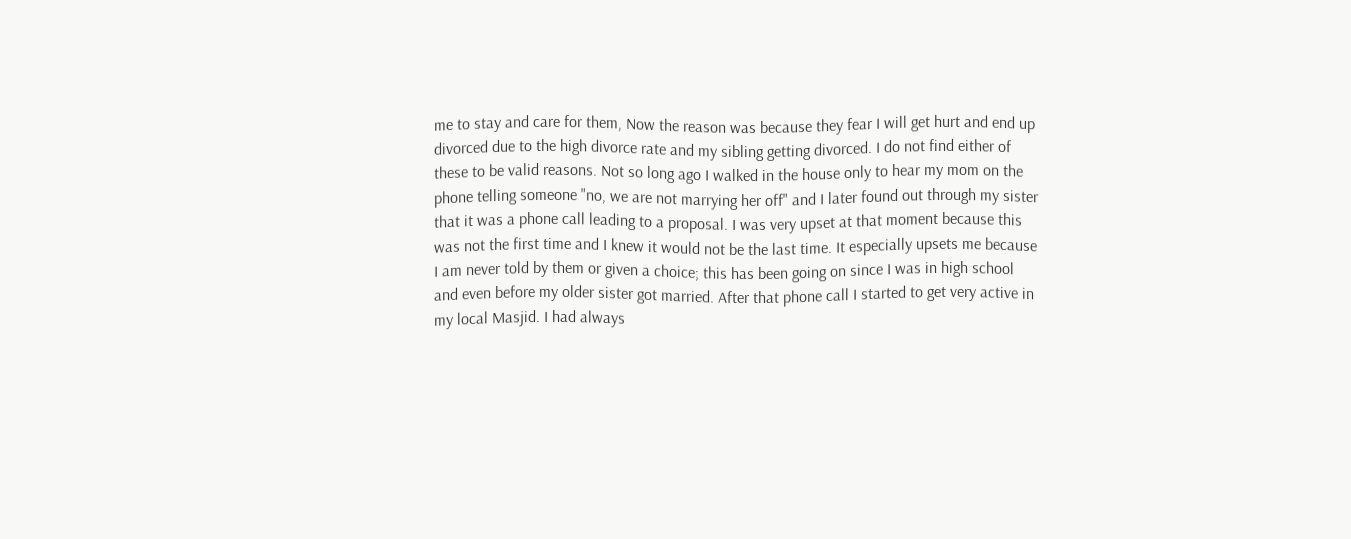me to stay and care for them, Now the reason was because they fear I will get hurt and end up divorced due to the high divorce rate and my sibling getting divorced. I do not find either of these to be valid reasons. Not so long ago I walked in the house only to hear my mom on the phone telling someone "no, we are not marrying her off" and I later found out through my sister that it was a phone call leading to a proposal. I was very upset at that moment because this was not the first time and I knew it would not be the last time. It especially upsets me because I am never told by them or given a choice; this has been going on since I was in high school and even before my older sister got married. After that phone call I started to get very active in my local Masjid. I had always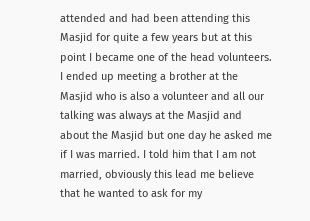attended and had been attending this Masjid for quite a few years but at this point I became one of the head volunteers. I ended up meeting a brother at the Masjid who is also a volunteer and all our talking was always at the Masjid and about the Masjid but one day he asked me if I was married. I told him that I am not married, obviously this lead me believe that he wanted to ask for my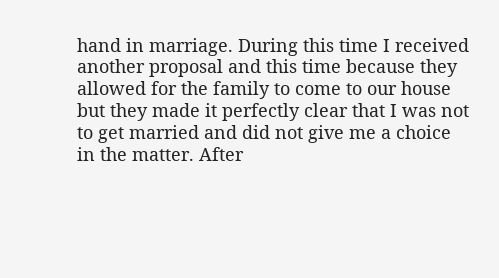hand in marriage. During this time I received another proposal and this time because they allowed for the family to come to our house but they made it perfectly clear that I was not to get married and did not give me a choice in the matter. After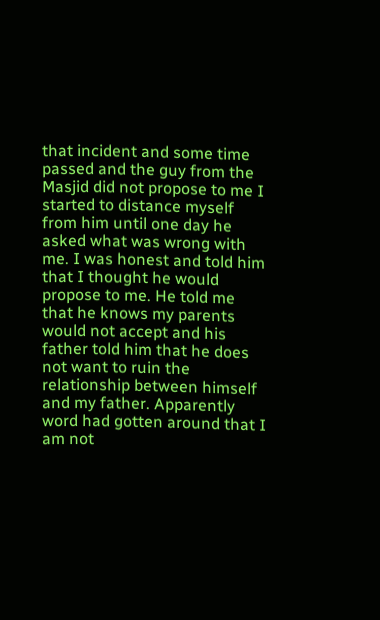that incident and some time passed and the guy from the Masjid did not propose to me I started to distance myself from him until one day he asked what was wrong with me. I was honest and told him that I thought he would propose to me. He told me that he knows my parents would not accept and his father told him that he does not want to ruin the relationship between himself and my father. Apparently word had gotten around that I am not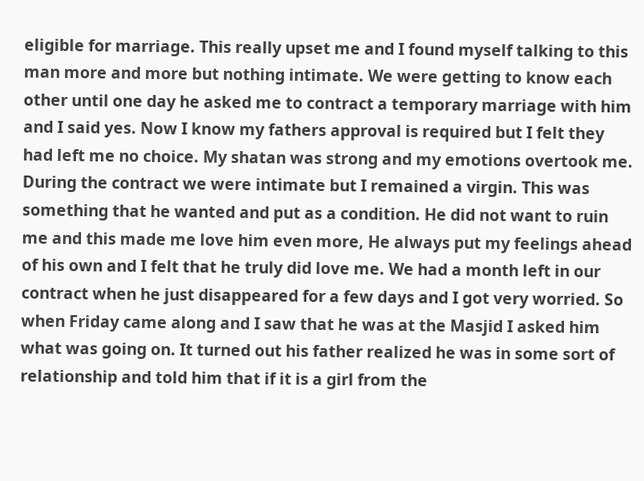eligible for marriage. This really upset me and I found myself talking to this man more and more but nothing intimate. We were getting to know each other until one day he asked me to contract a temporary marriage with him and I said yes. Now I know my fathers approval is required but I felt they had left me no choice. My shatan was strong and my emotions overtook me. During the contract we were intimate but I remained a virgin. This was something that he wanted and put as a condition. He did not want to ruin me and this made me love him even more, He always put my feelings ahead of his own and I felt that he truly did love me. We had a month left in our contract when he just disappeared for a few days and I got very worried. So when Friday came along and I saw that he was at the Masjid I asked him what was going on. It turned out his father realized he was in some sort of relationship and told him that if it is a girl from the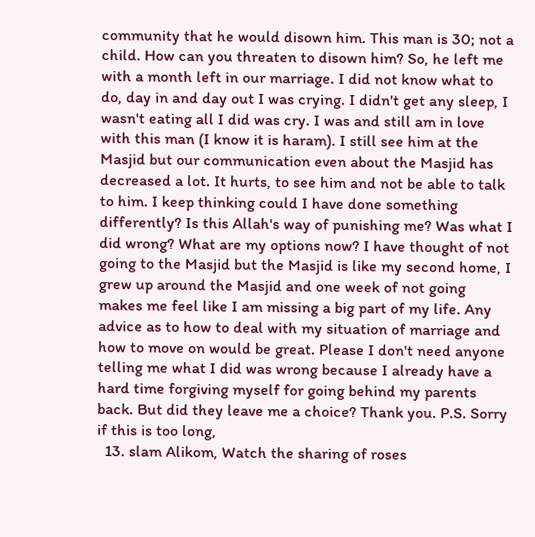community that he would disown him. This man is 30; not a child. How can you threaten to disown him? So, he left me with a month left in our marriage. I did not know what to do, day in and day out I was crying. I didn't get any sleep, I wasn't eating all I did was cry. I was and still am in love with this man (I know it is haram). I still see him at the Masjid but our communication even about the Masjid has decreased a lot. It hurts, to see him and not be able to talk to him. I keep thinking could I have done something differently? Is this Allah's way of punishing me? Was what I did wrong? What are my options now? I have thought of not going to the Masjid but the Masjid is like my second home, I grew up around the Masjid and one week of not going makes me feel like I am missing a big part of my life. Any advice as to how to deal with my situation of marriage and how to move on would be great. Please I don't need anyone telling me what I did was wrong because I already have a hard time forgiving myself for going behind my parents back. But did they leave me a choice? Thank you. P.S. Sorry if this is too long,
  13. slam Alikom, Watch the sharing of roses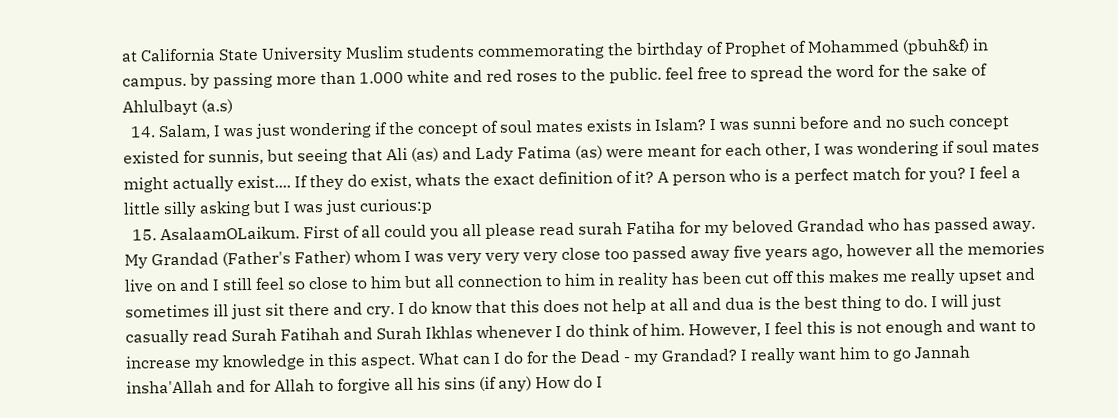at California State University Muslim students commemorating the birthday of Prophet of Mohammed (pbuh&f) in campus. by passing more than 1.000 white and red roses to the public. feel free to spread the word for the sake of Ahlulbayt (a.s)
  14. Salam, I was just wondering if the concept of soul mates exists in Islam? I was sunni before and no such concept existed for sunnis, but seeing that Ali (as) and Lady Fatima (as) were meant for each other, I was wondering if soul mates might actually exist.... If they do exist, whats the exact definition of it? A person who is a perfect match for you? I feel a little silly asking but I was just curious:p
  15. AsalaamOLaikum. First of all could you all please read surah Fatiha for my beloved Grandad who has passed away. My Grandad (Father's Father) whom I was very very very close too passed away five years ago, however all the memories live on and I still feel so close to him but all connection to him in reality has been cut off this makes me really upset and sometimes ill just sit there and cry. I do know that this does not help at all and dua is the best thing to do. I will just casually read Surah Fatihah and Surah Ikhlas whenever I do think of him. However, I feel this is not enough and want to increase my knowledge in this aspect. What can I do for the Dead - my Grandad? I really want him to go Jannah insha'Allah and for Allah to forgive all his sins (if any) How do I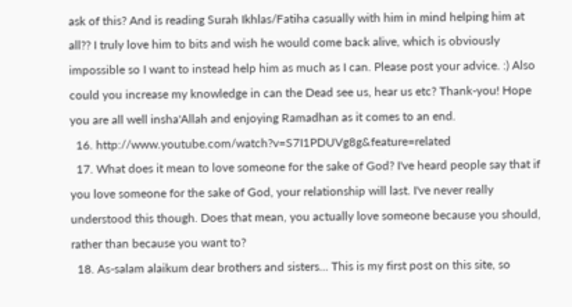ask of this? And is reading Surah Ikhlas/Fatiha casually with him in mind helping him at all?? I truly love him to bits and wish he would come back alive, which is obviously impossible so I want to instead help him as much as I can. Please post your advice. :) Also could you increase my knowledge in can the Dead see us, hear us etc? Thank-you! Hope you are all well insha'Allah and enjoying Ramadhan as it comes to an end.
  16. http://www.youtube.com/watch?v=S7I1PDUVg8g&feature=related
  17. What does it mean to love someone for the sake of God? I've heard people say that if you love someone for the sake of God, your relationship will last. I've never really understood this though. Does that mean, you actually love someone because you should, rather than because you want to?
  18. As-salam alaikum dear brothers and sisters... This is my first post on this site, so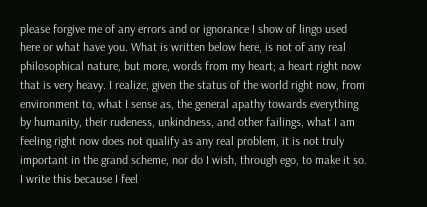please forgive me of any errors and or ignorance I show of lingo used here or what have you. What is written below here, is not of any real philosophical nature, but more, words from my heart; a heart right now that is very heavy. I realize, given the status of the world right now, from environment to, what I sense as, the general apathy towards everything by humanity, their rudeness, unkindness, and other failings, what I am feeling right now does not qualify as any real problem, it is not truly important in the grand scheme, nor do I wish, through ego, to make it so. I write this because I feel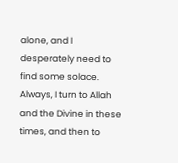alone, and I desperately need to find some solace. Always, I turn to Allah and the Divine in these times, and then to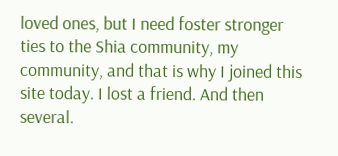loved ones, but I need foster stronger ties to the Shia community, my community, and that is why I joined this site today. I lost a friend. And then several.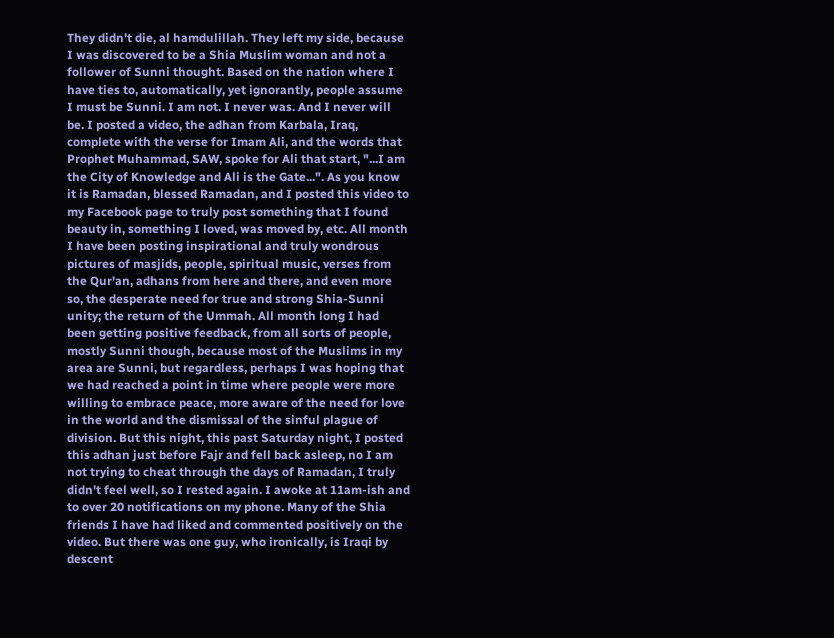They didn't die, al hamdulillah. They left my side, because I was discovered to be a Shia Muslim woman and not a follower of Sunni thought. Based on the nation where I have ties to, automatically, yet ignorantly, people assume I must be Sunni. I am not. I never was. And I never will be. I posted a video, the adhan from Karbala, Iraq, complete with the verse for Imam Ali, and the words that Prophet Muhammad, SAW, spoke for Ali that start, "...I am the City of Knowledge and Ali is the Gate...". As you know it is Ramadan, blessed Ramadan, and I posted this video to my Facebook page to truly post something that I found beauty in, something I loved, was moved by, etc. All month I have been posting inspirational and truly wondrous pictures of masjids, people, spiritual music, verses from the Qur'an, adhans from here and there, and even more so, the desperate need for true and strong Shia-Sunni unity; the return of the Ummah. All month long I had been getting positive feedback, from all sorts of people, mostly Sunni though, because most of the Muslims in my area are Sunni, but regardless, perhaps I was hoping that we had reached a point in time where people were more willing to embrace peace, more aware of the need for love in the world and the dismissal of the sinful plague of division. But this night, this past Saturday night, I posted this adhan just before Fajr and fell back asleep, no I am not trying to cheat through the days of Ramadan, I truly didn't feel well, so I rested again. I awoke at 11am-ish and to over 20 notifications on my phone. Many of the Shia friends I have had liked and commented positively on the video. But there was one guy, who ironically, is Iraqi by descent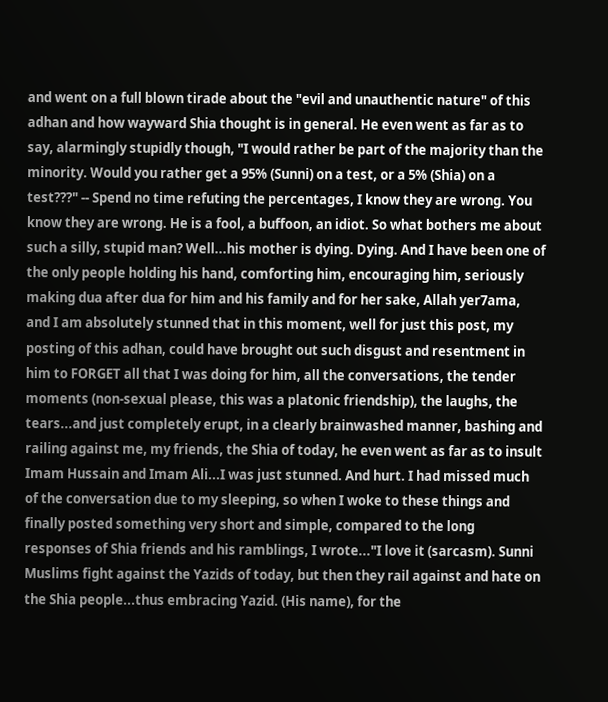and went on a full blown tirade about the "evil and unauthentic nature" of this adhan and how wayward Shia thought is in general. He even went as far as to say, alarmingly stupidly though, "I would rather be part of the majority than the minority. Would you rather get a 95% (Sunni) on a test, or a 5% (Shia) on a test???" -- Spend no time refuting the percentages, I know they are wrong. You know they are wrong. He is a fool, a buffoon, an idiot. So what bothers me about such a silly, stupid man? Well...his mother is dying. Dying. And I have been one of the only people holding his hand, comforting him, encouraging him, seriously making dua after dua for him and his family and for her sake, Allah yer7ama, and I am absolutely stunned that in this moment, well for just this post, my posting of this adhan, could have brought out such disgust and resentment in him to FORGET all that I was doing for him, all the conversations, the tender moments (non-sexual please, this was a platonic friendship), the laughs, the tears...and just completely erupt, in a clearly brainwashed manner, bashing and railing against me, my friends, the Shia of today, he even went as far as to insult Imam Hussain and Imam Ali...I was just stunned. And hurt. I had missed much of the conversation due to my sleeping, so when I woke to these things and finally posted something very short and simple, compared to the long responses of Shia friends and his ramblings, I wrote..."I love it (sarcasm). Sunni Muslims fight against the Yazids of today, but then they rail against and hate on the Shia people...thus embracing Yazid. (His name), for the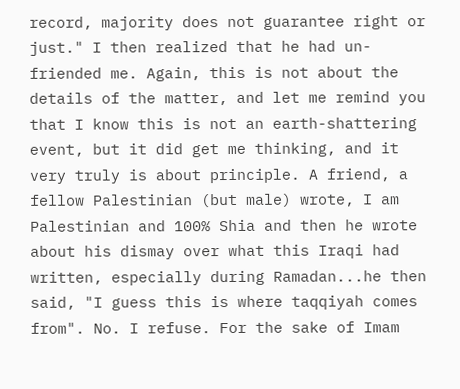record, majority does not guarantee right or just." I then realized that he had un-friended me. Again, this is not about the details of the matter, and let me remind you that I know this is not an earth-shattering event, but it did get me thinking, and it very truly is about principle. A friend, a fellow Palestinian (but male) wrote, I am Palestinian and 100% Shia and then he wrote about his dismay over what this Iraqi had written, especially during Ramadan...he then said, "I guess this is where taqqiyah comes from". No. I refuse. For the sake of Imam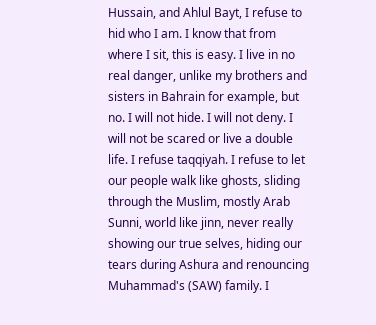Hussain, and Ahlul Bayt, I refuse to hid who I am. I know that from where I sit, this is easy. I live in no real danger, unlike my brothers and sisters in Bahrain for example, but no. I will not hide. I will not deny. I will not be scared or live a double life. I refuse taqqiyah. I refuse to let our people walk like ghosts, sliding through the Muslim, mostly Arab Sunni, world like jinn, never really showing our true selves, hiding our tears during Ashura and renouncing Muhammad's (SAW) family. I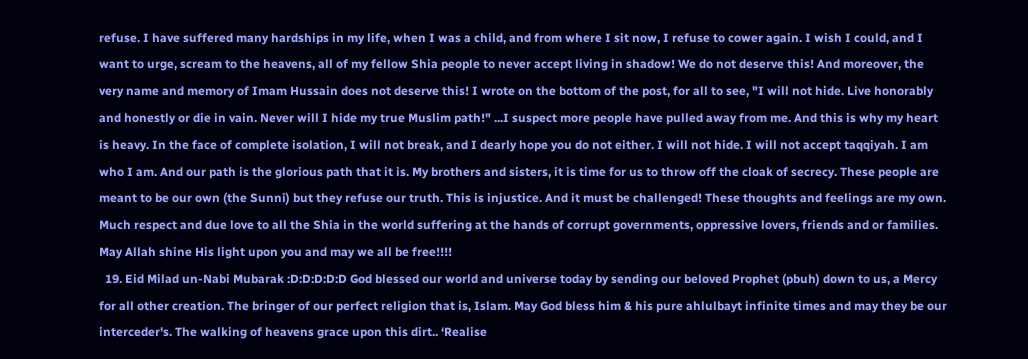refuse. I have suffered many hardships in my life, when I was a child, and from where I sit now, I refuse to cower again. I wish I could, and I want to urge, scream to the heavens, all of my fellow Shia people to never accept living in shadow! We do not deserve this! And moreover, the very name and memory of Imam Hussain does not deserve this! I wrote on the bottom of the post, for all to see, "I will not hide. Live honorably and honestly or die in vain. Never will I hide my true Muslim path!" ...I suspect more people have pulled away from me. And this is why my heart is heavy. In the face of complete isolation, I will not break, and I dearly hope you do not either. I will not hide. I will not accept taqqiyah. I am who I am. And our path is the glorious path that it is. My brothers and sisters, it is time for us to throw off the cloak of secrecy. These people are meant to be our own (the Sunni) but they refuse our truth. This is injustice. And it must be challenged! These thoughts and feelings are my own. Much respect and due love to all the Shia in the world suffering at the hands of corrupt governments, oppressive lovers, friends and or families. May Allah shine His light upon you and may we all be free!!!!
  19. Eid Milad un-Nabi Mubarak :D:D:D:D:D God blessed our world and universe today by sending our beloved Prophet (pbuh) down to us, a Mercy for all other creation. The bringer of our perfect religion that is, Islam. May God bless him & his pure ahlulbayt infinite times and may they be our interceder's. The walking of heavens grace upon this dirt.. ‘Realise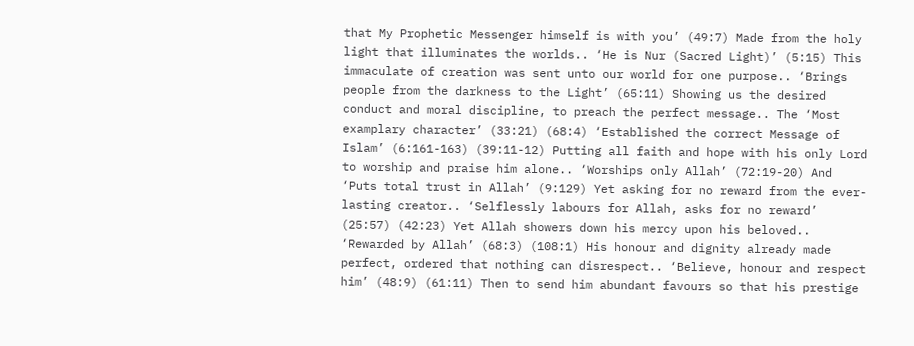that My Prophetic Messenger himself is with you’ (49:7) Made from the holy light that illuminates the worlds.. ‘He is Nur (Sacred Light)’ (5:15) This immaculate of creation was sent unto our world for one purpose.. ‘Brings people from the darkness to the Light’ (65:11) Showing us the desired conduct and moral discipline, to preach the perfect message.. The ‘Most examplary character’ (33:21) (68:4) ‘Established the correct Message of Islam’ (6:161-163) (39:11-12) Putting all faith and hope with his only Lord to worship and praise him alone.. ‘Worships only Allah’ (72:19-20) And ‘Puts total trust in Allah’ (9:129) Yet asking for no reward from the ever-lasting creator.. ‘Selflessly labours for Allah, asks for no reward’ (25:57) (42:23) Yet Allah showers down his mercy upon his beloved.. ‘Rewarded by Allah’ (68:3) (108:1) His honour and dignity already made perfect, ordered that nothing can disrespect.. ‘Believe, honour and respect him’ (48:9) (61:11) Then to send him abundant favours so that his prestige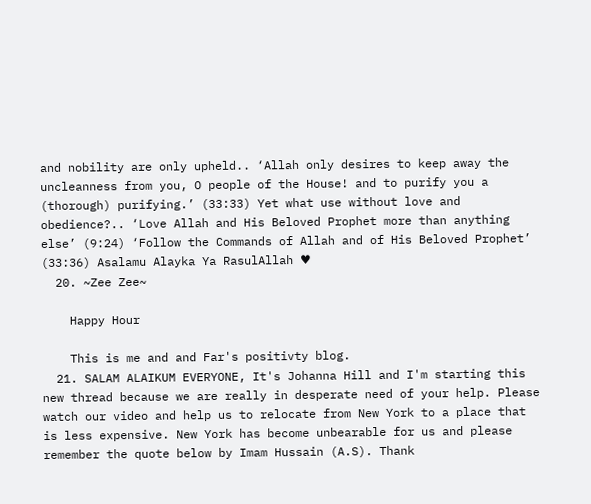and nobility are only upheld.. ‘Allah only desires to keep away the uncleanness from you, O people of the House! and to purify you a (thorough) purifying.’ (33:33) Yet what use without love and obedience?.. ‘Love Allah and His Beloved Prophet more than anything else’ (9:24) ‘Follow the Commands of Allah and of His Beloved Prophet’ (33:36) Asalamu Alayka Ya RasulAllah ♥
  20. ~Zee Zee~

    Happy Hour

    This is me and and Far's positivty blog.
  21. SALAM ALAIKUM EVERYONE, It's Johanna Hill and I'm starting this new thread because we are really in desperate need of your help. Please watch our video and help us to relocate from New York to a place that is less expensive. New York has become unbearable for us and please remember the quote below by Imam Hussain (A.S). Thank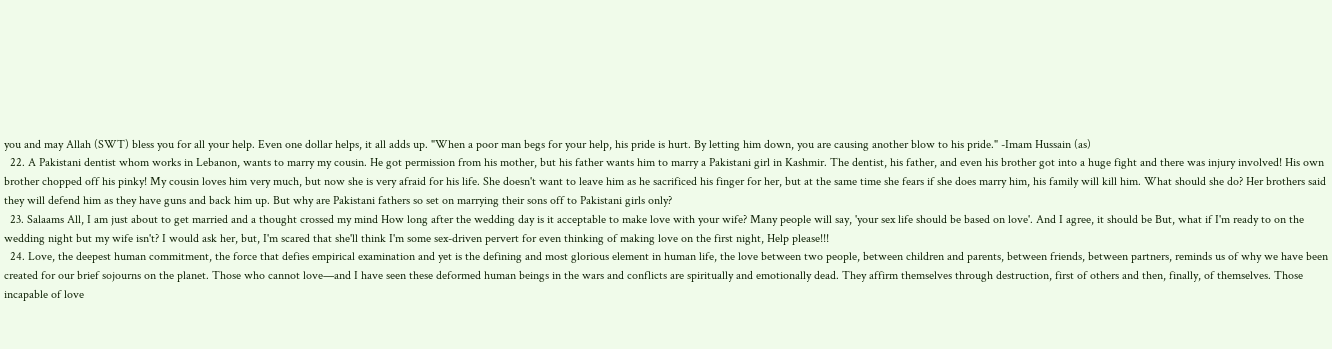you and may Allah (SWT) bless you for all your help. Even one dollar helps, it all adds up. "When a poor man begs for your help, his pride is hurt. By letting him down, you are causing another blow to his pride." -Imam Hussain (as)
  22. A Pakistani dentist whom works in Lebanon, wants to marry my cousin. He got permission from his mother, but his father wants him to marry a Pakistani girl in Kashmir. The dentist, his father, and even his brother got into a huge fight and there was injury involved! His own brother chopped off his pinky! My cousin loves him very much, but now she is very afraid for his life. She doesn't want to leave him as he sacrificed his finger for her, but at the same time she fears if she does marry him, his family will kill him. What should she do? Her brothers said they will defend him as they have guns and back him up. But why are Pakistani fathers so set on marrying their sons off to Pakistani girls only?
  23. Salaams All, I am just about to get married and a thought crossed my mind How long after the wedding day is it acceptable to make love with your wife? Many people will say, 'your sex life should be based on love'. And I agree, it should be But, what if I'm ready to on the wedding night but my wife isn't? I would ask her, but, I'm scared that she'll think I'm some sex-driven pervert for even thinking of making love on the first night, Help please!!!
  24. Love, the deepest human commitment, the force that defies empirical examination and yet is the defining and most glorious element in human life, the love between two people, between children and parents, between friends, between partners, reminds us of why we have been created for our brief sojourns on the planet. Those who cannot love—and I have seen these deformed human beings in the wars and conflicts are spiritually and emotionally dead. They affirm themselves through destruction, first of others and then, finally, of themselves. Those incapable of love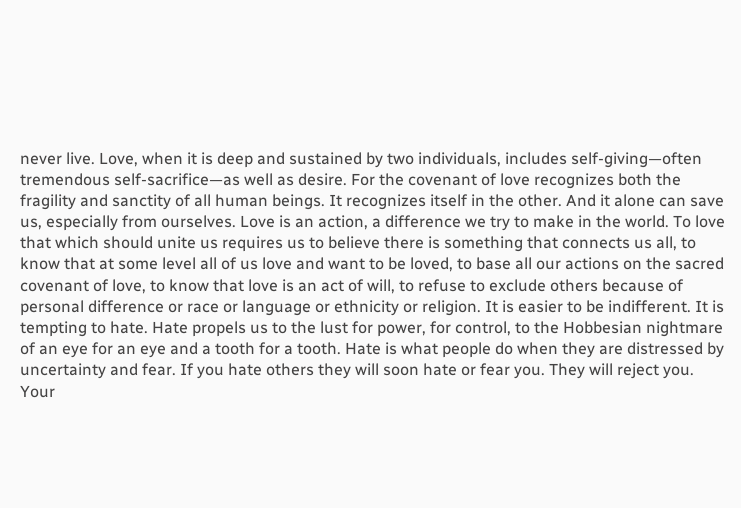never live. Love, when it is deep and sustained by two individuals, includes self-giving—often tremendous self-sacrifice—as well as desire. For the covenant of love recognizes both the fragility and sanctity of all human beings. It recognizes itself in the other. And it alone can save us, especially from ourselves. Love is an action, a difference we try to make in the world. To love that which should unite us requires us to believe there is something that connects us all, to know that at some level all of us love and want to be loved, to base all our actions on the sacred covenant of love, to know that love is an act of will, to refuse to exclude others because of personal difference or race or language or ethnicity or religion. It is easier to be indifferent. It is tempting to hate. Hate propels us to the lust for power, for control, to the Hobbesian nightmare of an eye for an eye and a tooth for a tooth. Hate is what people do when they are distressed by uncertainty and fear. If you hate others they will soon hate or fear you. They will reject you. Your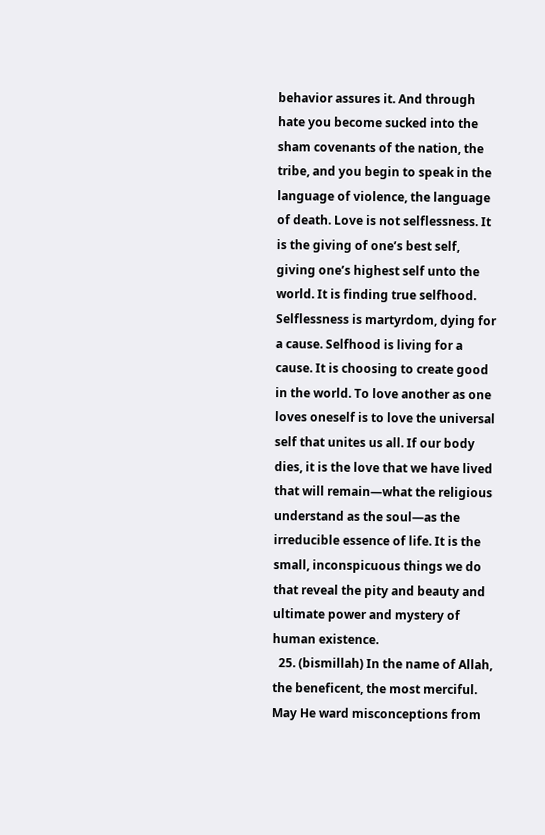behavior assures it. And through hate you become sucked into the sham covenants of the nation, the tribe, and you begin to speak in the language of violence, the language of death. Love is not selflessness. It is the giving of one’s best self, giving one’s highest self unto the world. It is finding true selfhood. Selflessness is martyrdom, dying for a cause. Selfhood is living for a cause. It is choosing to create good in the world. To love another as one loves oneself is to love the universal self that unites us all. If our body dies, it is the love that we have lived that will remain—what the religious understand as the soul—as the irreducible essence of life. It is the small, inconspicuous things we do that reveal the pity and beauty and ultimate power and mystery of human existence.
  25. (bismillah) In the name of Allah, the beneficent, the most merciful. May He ward misconceptions from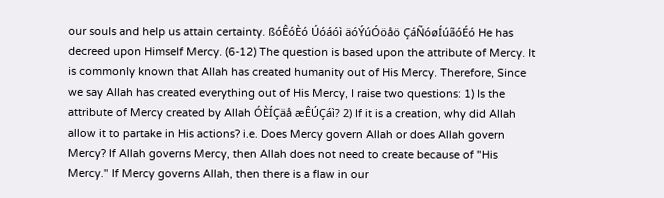our souls and help us attain certainty. ßóÊóÈó Úóáóì äóÝúÓöåö ÇáÑóøÍúãóÉó He has decreed upon Himself Mercy. (6-12) The question is based upon the attribute of Mercy. It is commonly known that Allah has created humanity out of His Mercy. Therefore, Since we say Allah has created everything out of His Mercy, I raise two questions: 1) Is the attribute of Mercy created by Allah ÓÈÍÇäå æÊÚÇáì? 2) If it is a creation, why did Allah allow it to partake in His actions? i.e. Does Mercy govern Allah or does Allah govern Mercy? If Allah governs Mercy, then Allah does not need to create because of "His Mercy." If Mercy governs Allah, then there is a flaw in our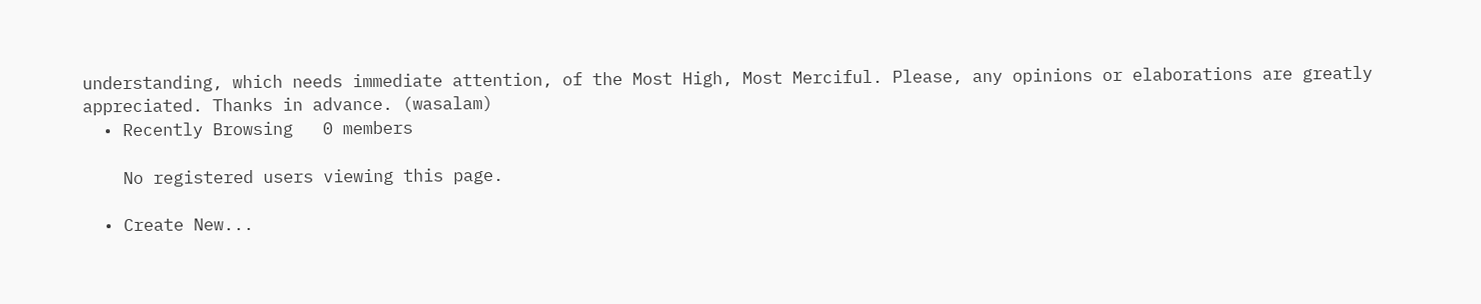understanding, which needs immediate attention, of the Most High, Most Merciful. Please, any opinions or elaborations are greatly appreciated. Thanks in advance. (wasalam)
  • Recently Browsing   0 members

    No registered users viewing this page.

  • Create New...